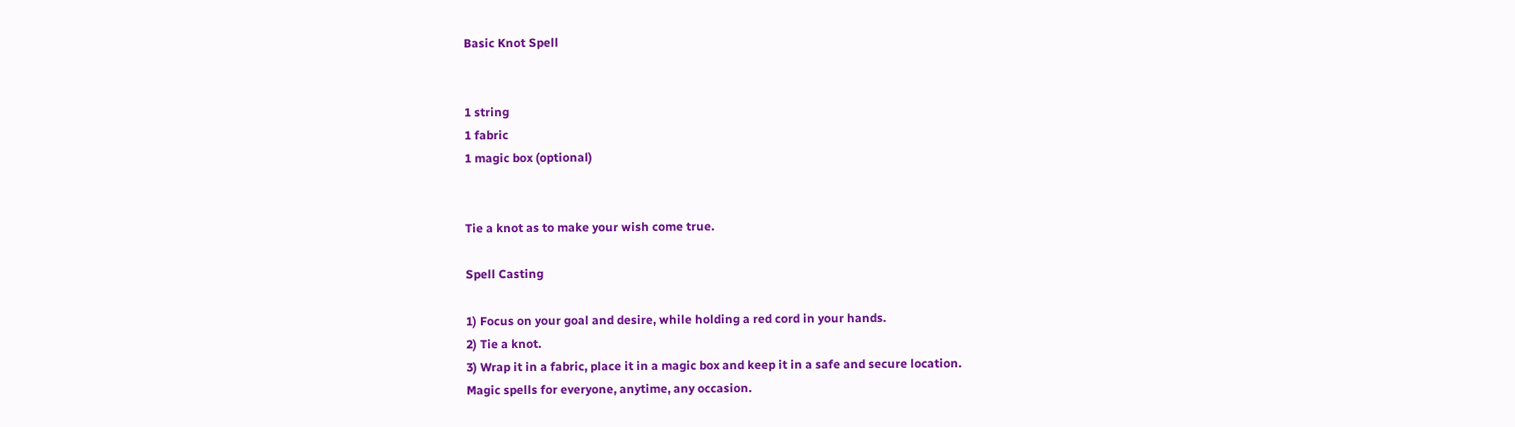Basic Knot Spell


1 string
1 fabric
1 magic box (optional)


Tie a knot as to make your wish come true.

Spell Casting

1) Focus on your goal and desire, while holding a red cord in your hands.
2) Tie a knot.
3) Wrap it in a fabric, place it in a magic box and keep it in a safe and secure location.
Magic spells for everyone, anytime, any occasion.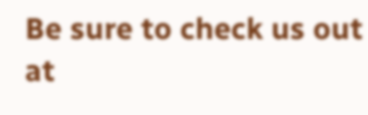Be sure to check us out at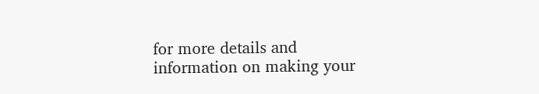for more details and information on making your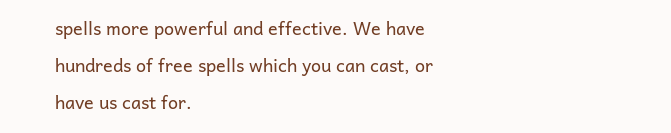spells more powerful and effective. We have hundreds of free spells which you can cast, or have us cast for.